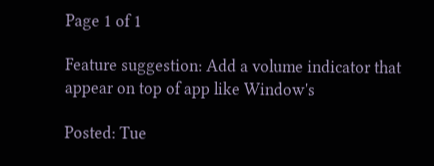Page 1 of 1

Feature suggestion: Add a volume indicator that appear on top of app like Window's

Posted: Tue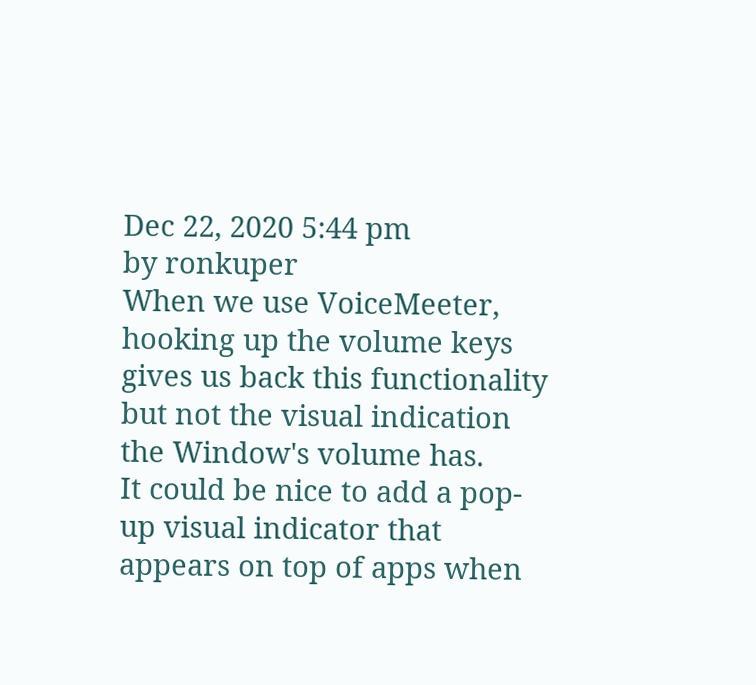Dec 22, 2020 5:44 pm
by ronkuper
When we use VoiceMeeter, hooking up the volume keys gives us back this functionality but not the visual indication the Window's volume has.
It could be nice to add a pop-up visual indicator that appears on top of apps when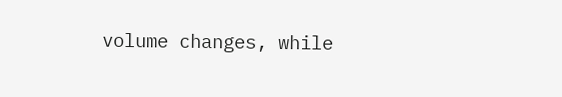volume changes, while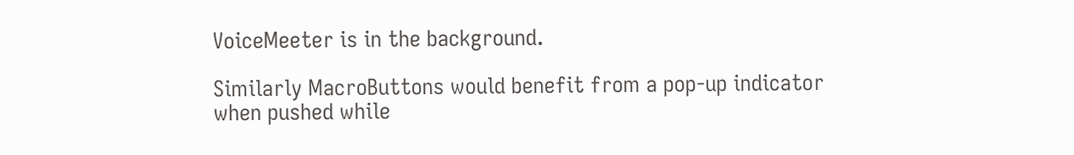VoiceMeeter is in the background.

Similarly MacroButtons would benefit from a pop-up indicator when pushed while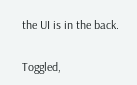the UI is in the back.

Toggled,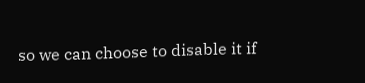so we can choose to disable it if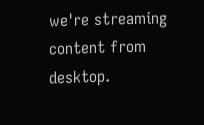we're streaming content from desktop.